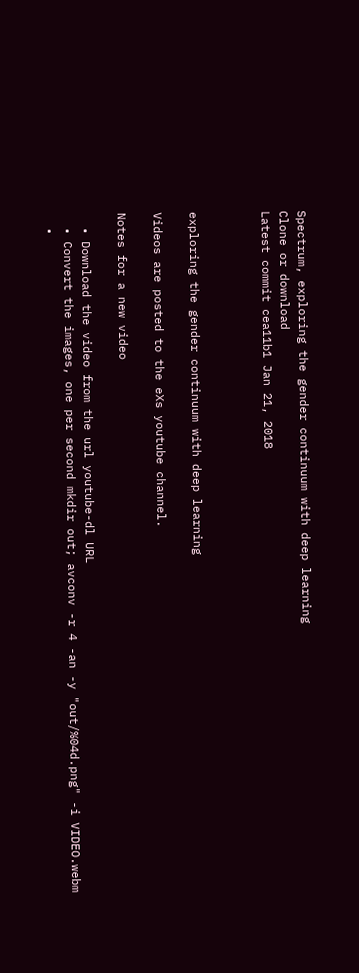Spectrum, exploring the gender continuum with deep learning
Clone or download
Latest commit cea11b1 Jan 21, 2018



exploring the gender continuum with deep learning

Videos are posted to the eXs youtube channel.

Notes for a new video

  • Download the video from the url youtube-dl URL
  • Convert the images, one per second mkdir out; avconv -r 4 -an -y "out/%04d.png" -i VIDEO.webm
  •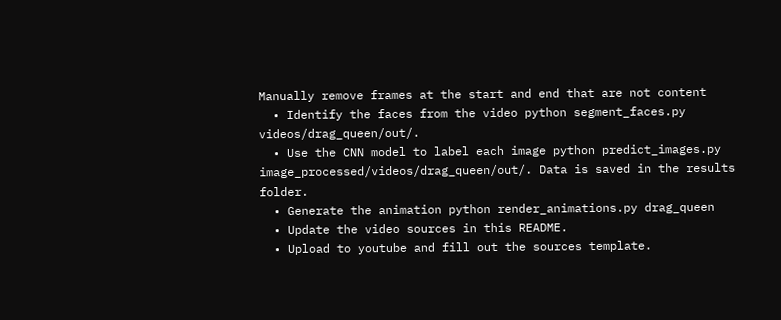Manually remove frames at the start and end that are not content
  • Identify the faces from the video python segment_faces.py videos/drag_queen/out/.
  • Use the CNN model to label each image python predict_images.py image_processed/videos/drag_queen/out/. Data is saved in the results folder.
  • Generate the animation python render_animations.py drag_queen
  • Update the video sources in this README.
  • Upload to youtube and fill out the sources template.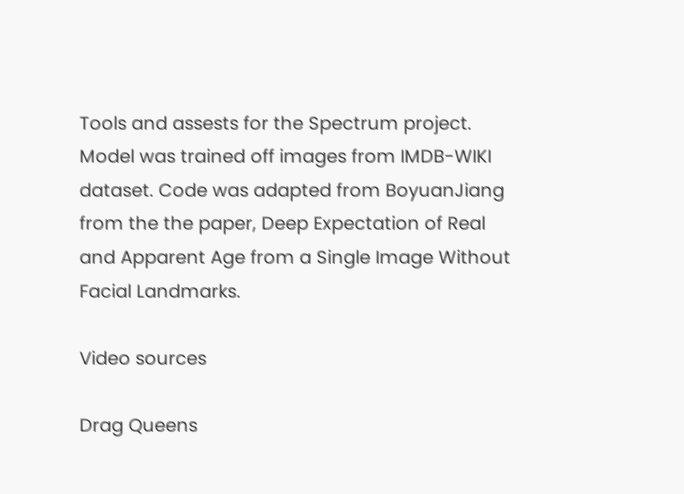Tools and assests for the Spectrum project. Model was trained off images from IMDB-WIKI dataset. Code was adapted from BoyuanJiang from the the paper, Deep Expectation of Real and Apparent Age from a Single Image Without Facial Landmarks.

Video sources

Drag Queens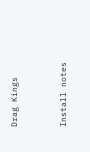Drag Kings


Install notes